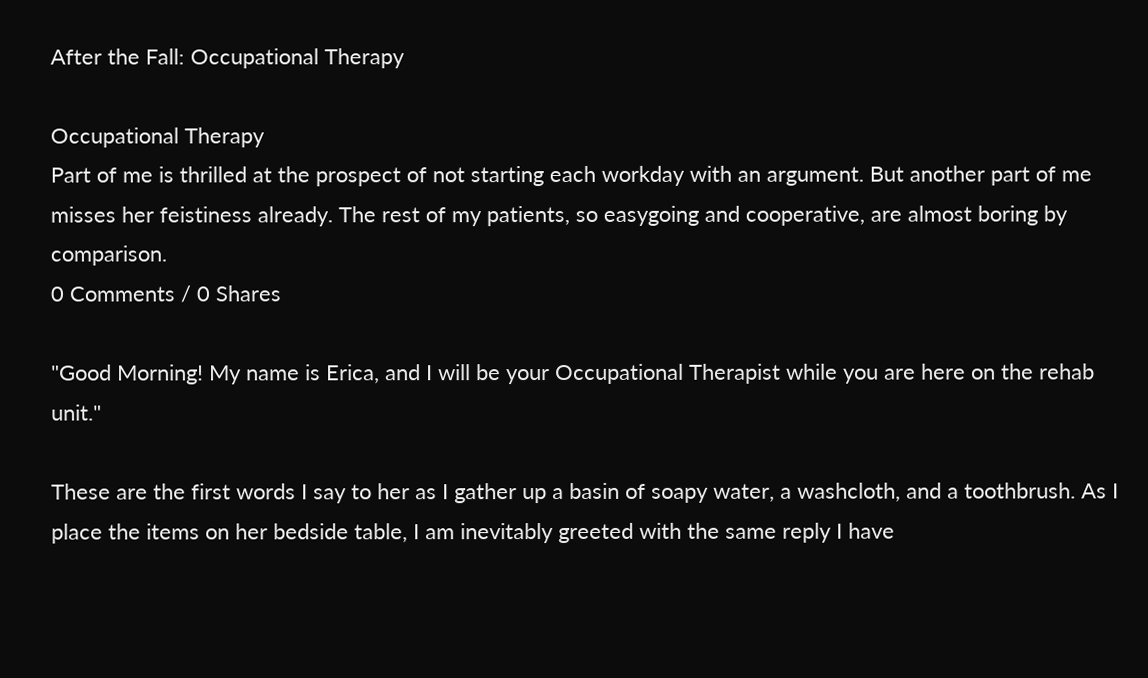After the Fall: Occupational Therapy

Occupational Therapy
Part of me is thrilled at the prospect of not starting each workday with an argument. But another part of me misses her feistiness already. The rest of my patients, so easygoing and cooperative, are almost boring by comparison.
0 Comments / 0 Shares

"Good Morning! My name is Erica, and I will be your Occupational Therapist while you are here on the rehab unit."

These are the first words I say to her as I gather up a basin of soapy water, a washcloth, and a toothbrush. As I place the items on her bedside table, I am inevitably greeted with the same reply I have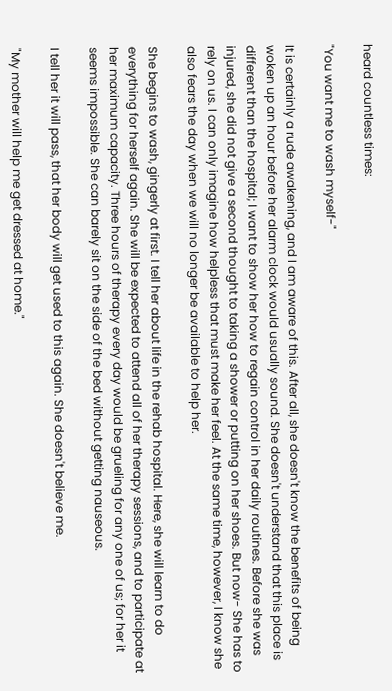heard countless times:

"You want me to wash myself-"

It is certainly a rude awakening, and I am aware of this. After all, she doesn't know the benefits of being woken up an hour before her alarm clock would usually sound. She doesn't understand that this place is different than the hospital; I want to show her how to regain control in her daily routines. Before she was injured, she did not give a second thought to taking a shower or putting on her shoes. But now- She has to rely on us. I can only imagine how helpless that must make her feel. At the same time, however, I know she also fears the day when we will no longer be available to help her.

She begins to wash, gingerly at first. I tell her about life in the rehab hospital. Here, she will learn to do everything for herself again. She will be expected to attend all of her therapy sessions, and to participate at her maximum capacity. Three hours of therapy every day would be grueling for any one of us; for her it seems impossible. She can barely sit on the side of the bed without getting nauseous.

I tell her it will pass, that her body will get used to this again. She doesn't believe me.

"My mother will help me get dressed at home."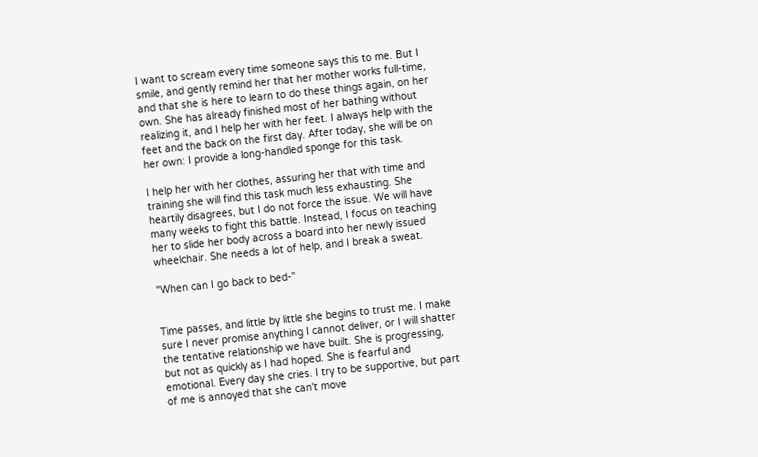I want to scream every time someone says this to me. But I smile, and gently remind her that her mother works full-time, and that she is here to learn to do these things again, on her own. She has already finished most of her bathing without realizing it, and I help her with her feet. I always help with the feet and the back on the first day. After today, she will be on her own: I provide a long-handled sponge for this task.

I help her with her clothes, assuring her that with time and training she will find this task much less exhausting. She heartily disagrees, but I do not force the issue. We will have many weeks to fight this battle. Instead, I focus on teaching her to slide her body across a board into her newly issued wheelchair. She needs a lot of help, and I break a sweat.

"When can I go back to bed-"


Time passes, and little by little she begins to trust me. I make sure I never promise anything I cannot deliver, or I will shatter the tentative relationship we have built. She is progressing, but not as quickly as I had hoped. She is fearful and emotional. Every day she cries. I try to be supportive, but part of me is annoyed that she can't move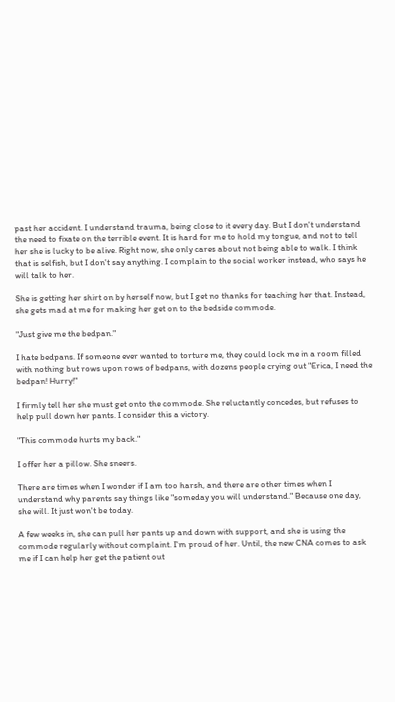past her accident. I understand trauma, being close to it every day. But I don't understand the need to fixate on the terrible event. It is hard for me to hold my tongue, and not to tell her she is lucky to be alive. Right now, she only cares about not being able to walk. I think that is selfish, but I don't say anything. I complain to the social worker instead, who says he will talk to her.

She is getting her shirt on by herself now, but I get no thanks for teaching her that. Instead, she gets mad at me for making her get on to the bedside commode.

"Just give me the bedpan."

I hate bedpans. If someone ever wanted to torture me, they could lock me in a room filled with nothing but rows upon rows of bedpans, with dozens people crying out "Erica, I need the bedpan! Hurry!"

I firmly tell her she must get onto the commode. She reluctantly concedes, but refuses to help pull down her pants. I consider this a victory.

"This commode hurts my back."

I offer her a pillow. She sneers.

There are times when I wonder if I am too harsh, and there are other times when I understand why parents say things like "someday you will understand." Because one day, she will. It just won't be today.

A few weeks in, she can pull her pants up and down with support, and she is using the commode regularly without complaint. I'm proud of her. Until, the new CNA comes to ask me if I can help her get the patient out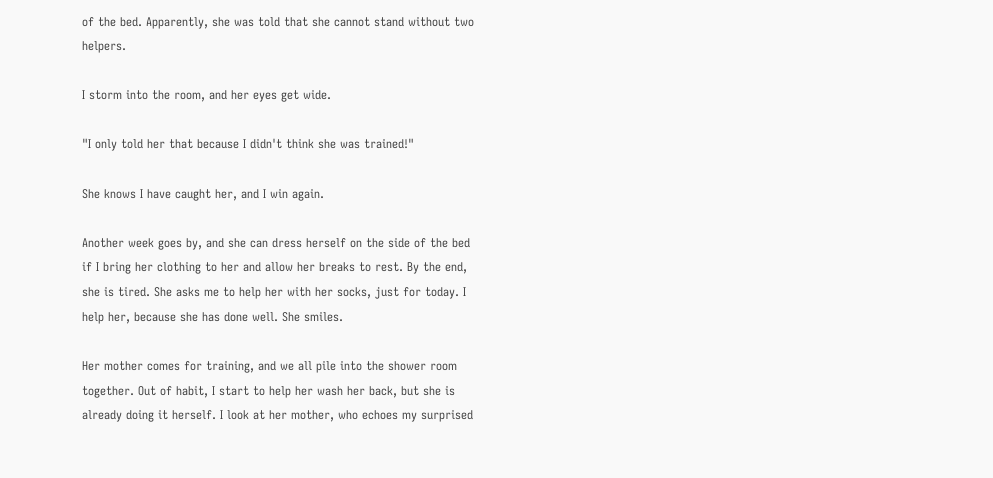of the bed. Apparently, she was told that she cannot stand without two helpers.

I storm into the room, and her eyes get wide.

"I only told her that because I didn't think she was trained!"

She knows I have caught her, and I win again.

Another week goes by, and she can dress herself on the side of the bed if I bring her clothing to her and allow her breaks to rest. By the end, she is tired. She asks me to help her with her socks, just for today. I help her, because she has done well. She smiles.

Her mother comes for training, and we all pile into the shower room together. Out of habit, I start to help her wash her back, but she is already doing it herself. I look at her mother, who echoes my surprised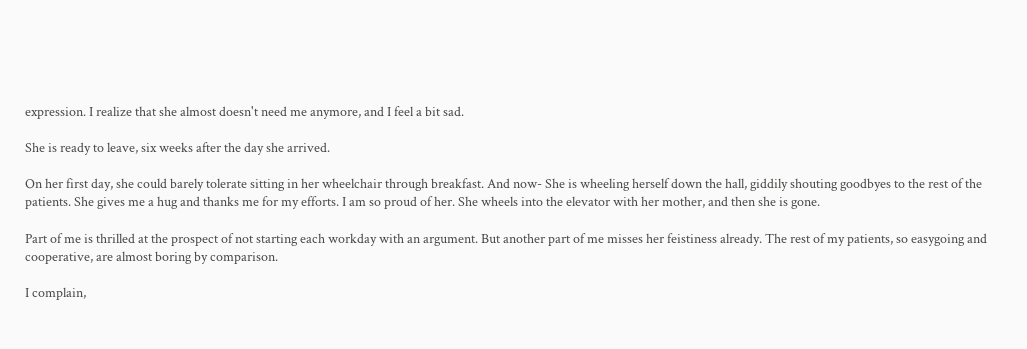expression. I realize that she almost doesn't need me anymore, and I feel a bit sad.

She is ready to leave, six weeks after the day she arrived.

On her first day, she could barely tolerate sitting in her wheelchair through breakfast. And now- She is wheeling herself down the hall, giddily shouting goodbyes to the rest of the patients. She gives me a hug and thanks me for my efforts. I am so proud of her. She wheels into the elevator with her mother, and then she is gone.

Part of me is thrilled at the prospect of not starting each workday with an argument. But another part of me misses her feistiness already. The rest of my patients, so easygoing and cooperative, are almost boring by comparison.

I complain,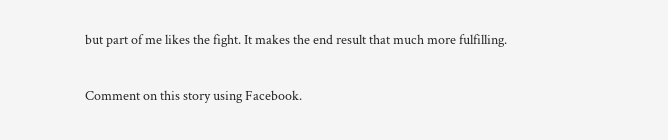but part of me likes the fight. It makes the end result that much more fulfilling.

Comment on this story using Facebook.